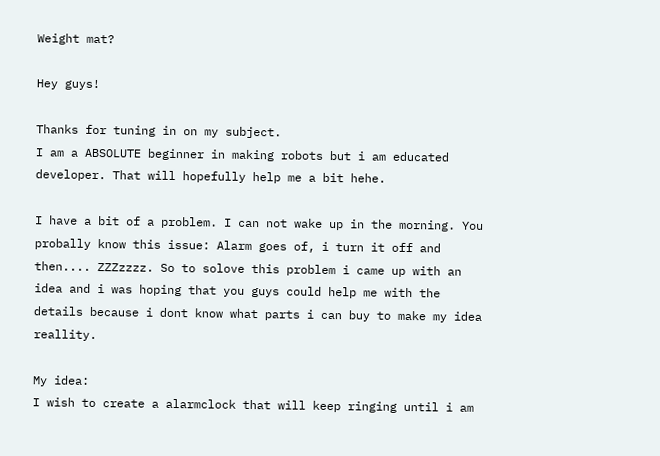Weight mat?

Hey guys!

Thanks for tuning in on my subject.
I am a ABSOLUTE beginner in making robots but i am educated developer. That will hopefully help me a bit hehe.

I have a bit of a problem. I can not wake up in the morning. You probally know this issue: Alarm goes of, i turn it off and then.... ZZZzzzz. So to solove this problem i came up with an idea and i was hoping that you guys could help me with the details because i dont know what parts i can buy to make my idea reallity.

My idea:
I wish to create a alarmclock that will keep ringing until i am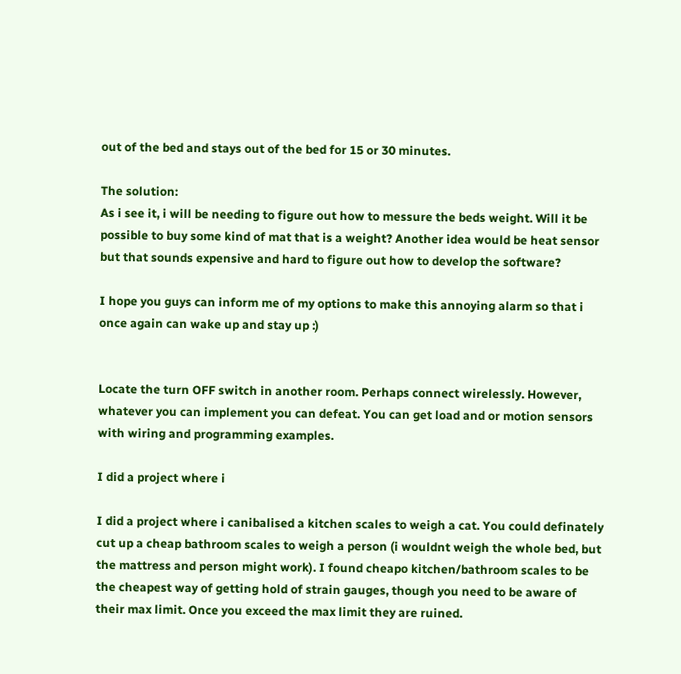out of the bed and stays out of the bed for 15 or 30 minutes.

The solution:
As i see it, i will be needing to figure out how to messure the beds weight. Will it be possible to buy some kind of mat that is a weight? Another idea would be heat sensor but that sounds expensive and hard to figure out how to develop the software?

I hope you guys can inform me of my options to make this annoying alarm so that i once again can wake up and stay up :)


Locate the turn OFF switch in another room. Perhaps connect wirelessly. However, whatever you can implement you can defeat. You can get load and or motion sensors with wiring and programming examples.

I did a project where i

I did a project where i canibalised a kitchen scales to weigh a cat. You could definately cut up a cheap bathroom scales to weigh a person (i wouldnt weigh the whole bed, but the mattress and person might work). I found cheapo kitchen/bathroom scales to be the cheapest way of getting hold of strain gauges, though you need to be aware of their max limit. Once you exceed the max limit they are ruined.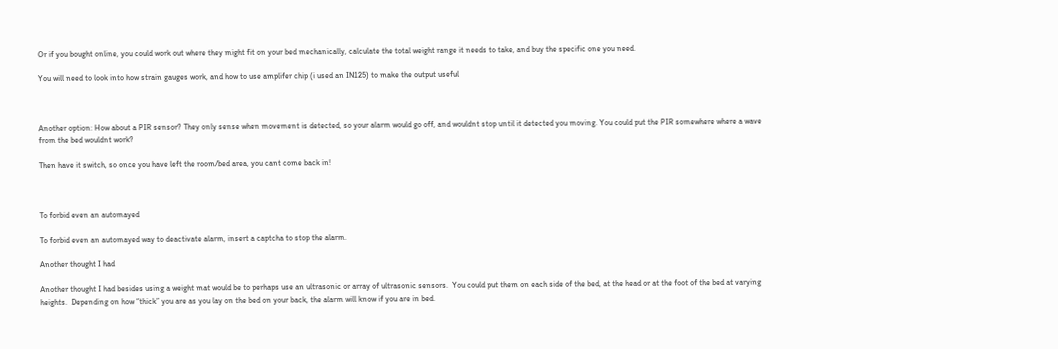Or if you bought online, you could work out where they might fit on your bed mechanically, calculate the total weight range it needs to take, and buy the specific one you need.

You will need to look into how strain gauges work, and how to use amplifer chip (i used an IN125) to make the output useful



Another option: How about a PIR sensor? They only sense when movement is detected, so your alarm would go off, and wouldnt stop until it detected you moving. You could put the PIR somewhere where a wave from the bed wouldnt work?

Then have it switch, so once you have left the room/bed area, you cant come back in!



To forbid even an automayed

To forbid even an automayed way to deactivate alarm, insert a captcha to stop the alarm.

Another thought I had

Another thought I had besides using a weight mat would be to perhaps use an ultrasonic or array of ultrasonic sensors.  You could put them on each side of the bed, at the head or at the foot of the bed at varying heights.  Depending on how “thick” you are as you lay on the bed on your back, the alarm will know if you are in bed.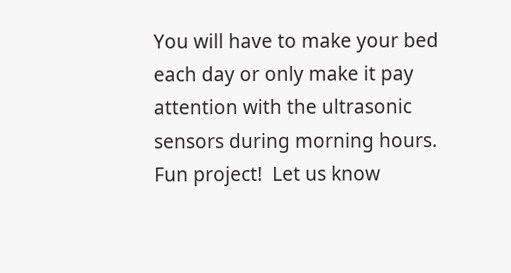You will have to make your bed each day or only make it pay attention with the ultrasonic sensors during morning hours.  Fun project!  Let us know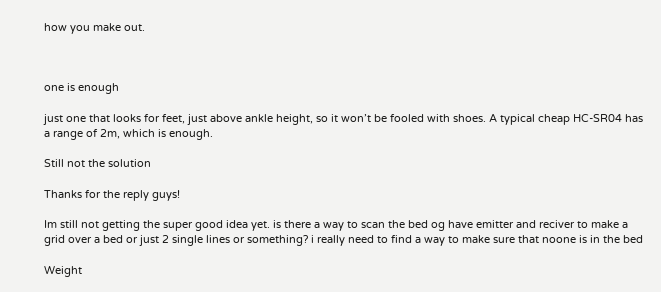how you make out.



one is enough

just one that looks for feet, just above ankle height, so it won’t be fooled with shoes. A typical cheap HC-SR04 has a range of 2m, which is enough.

Still not the solution

Thanks for the reply guys!

Im still not getting the super good idea yet. is there a way to scan the bed og have emitter and reciver to make a grid over a bed or just 2 single lines or something? i really need to find a way to make sure that noone is in the bed

Weight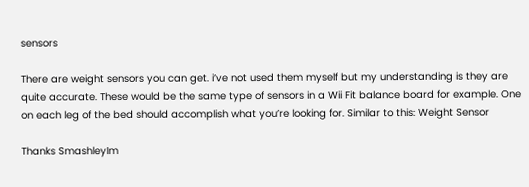sensors

There are weight sensors you can get. i’ve not used them myself but my understanding is they are quite accurate. These would be the same type of sensors in a Wii Fit balance board for example. One on each leg of the bed should accomplish what you’re looking for. Similar to this: Weight Sensor

Thanks SmashleyIm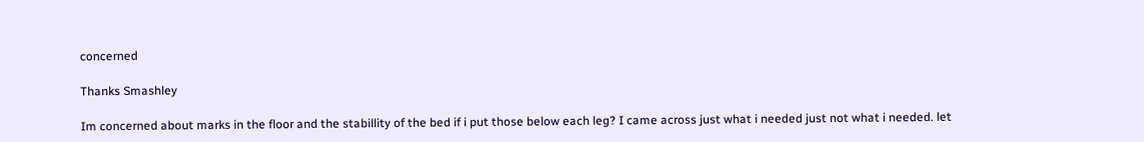concerned

Thanks Smashley

Im concerned about marks in the floor and the stabillity of the bed if i put those below each leg? I came across just what i needed just not what i needed. let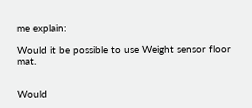me explain:

Would it be possible to use Weight sensor floor mat.


Would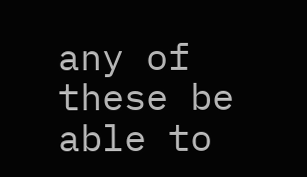any of these be able to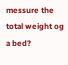messure the total weight og a bed?